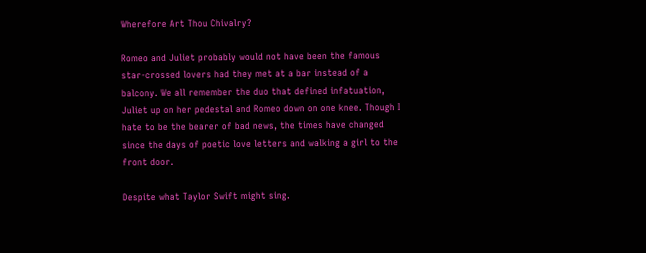Wherefore Art Thou Chivalry?

Romeo and Juliet probably would not have been the famous star-crossed lovers had they met at a bar instead of a balcony. We all remember the duo that defined infatuation, Juliet up on her pedestal and Romeo down on one knee. Though I hate to be the bearer of bad news, the times have changed since the days of poetic love letters and walking a girl to the front door.

Despite what Taylor Swift might sing.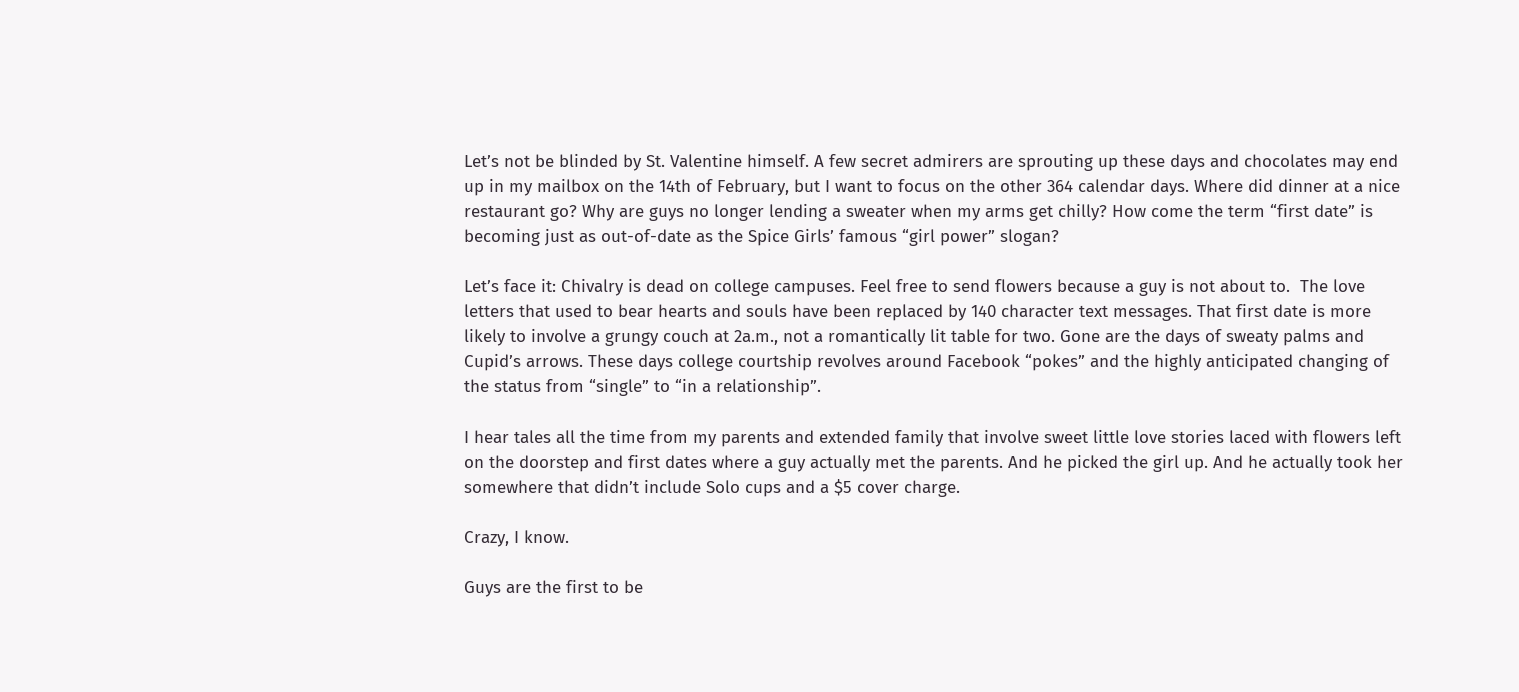Let’s not be blinded by St. Valentine himself. A few secret admirers are sprouting up these days and chocolates may end up in my mailbox on the 14th of February, but I want to focus on the other 364 calendar days. Where did dinner at a nice restaurant go? Why are guys no longer lending a sweater when my arms get chilly? How come the term “first date” is becoming just as out-of-date as the Spice Girls’ famous “girl power” slogan?

Let’s face it: Chivalry is dead on college campuses. Feel free to send flowers because a guy is not about to.  The love letters that used to bear hearts and souls have been replaced by 140 character text messages. That first date is more likely to involve a grungy couch at 2a.m., not a romantically lit table for two. Gone are the days of sweaty palms and Cupid’s arrows. These days college courtship revolves around Facebook “pokes” and the highly anticipated changing of the status from “single” to “in a relationship”.

I hear tales all the time from my parents and extended family that involve sweet little love stories laced with flowers left on the doorstep and first dates where a guy actually met the parents. And he picked the girl up. And he actually took her somewhere that didn’t include Solo cups and a $5 cover charge.

Crazy, I know.

Guys are the first to be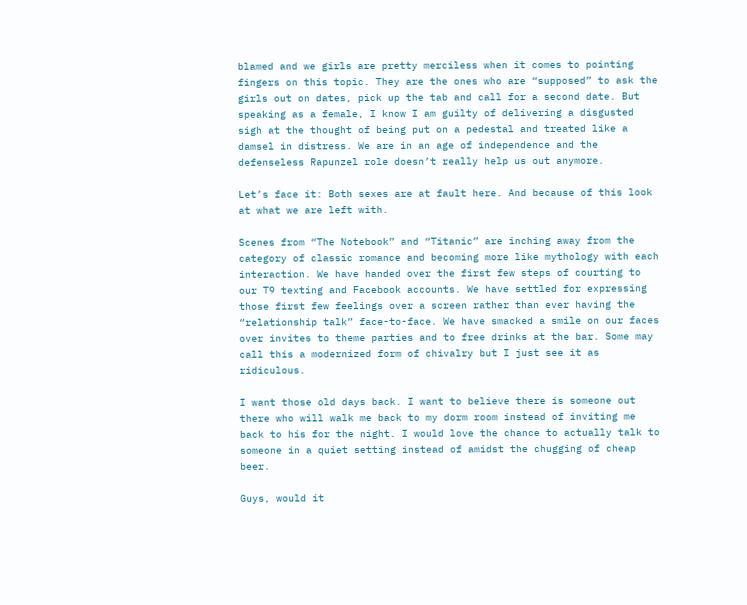blamed and we girls are pretty merciless when it comes to pointing fingers on this topic. They are the ones who are “supposed” to ask the girls out on dates, pick up the tab and call for a second date. But speaking as a female, I know I am guilty of delivering a disgusted sigh at the thought of being put on a pedestal and treated like a damsel in distress. We are in an age of independence and the defenseless Rapunzel role doesn’t really help us out anymore.

Let’s face it: Both sexes are at fault here. And because of this look at what we are left with.

Scenes from “The Notebook” and “Titanic” are inching away from the category of classic romance and becoming more like mythology with each interaction. We have handed over the first few steps of courting to our T9 texting and Facebook accounts. We have settled for expressing those first few feelings over a screen rather than ever having the “relationship talk” face-to-face. We have smacked a smile on our faces over invites to theme parties and to free drinks at the bar. Some may call this a modernized form of chivalry but I just see it as ridiculous.

I want those old days back. I want to believe there is someone out there who will walk me back to my dorm room instead of inviting me back to his for the night. I would love the chance to actually talk to someone in a quiet setting instead of amidst the chugging of cheap beer.

Guys, would it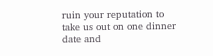ruin your reputation to take us out on one dinner date and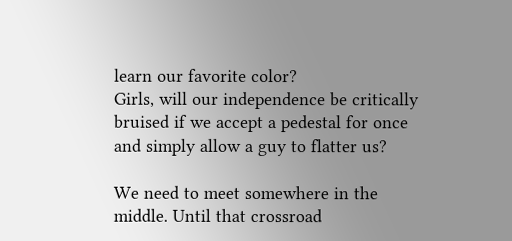learn our favorite color?
Girls, will our independence be critically bruised if we accept a pedestal for once and simply allow a guy to flatter us?

We need to meet somewhere in the middle. Until that crossroad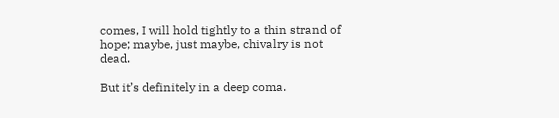comes, I will hold tightly to a thin strand of hope; maybe, just maybe, chivalry is not dead.

But it’s definitely in a deep coma.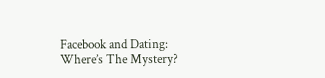Facebook and Dating: Where’s The Mystery?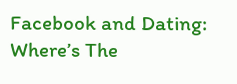Facebook and Dating: Where’s The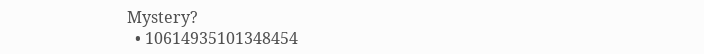Mystery?
  • 10614935101348454